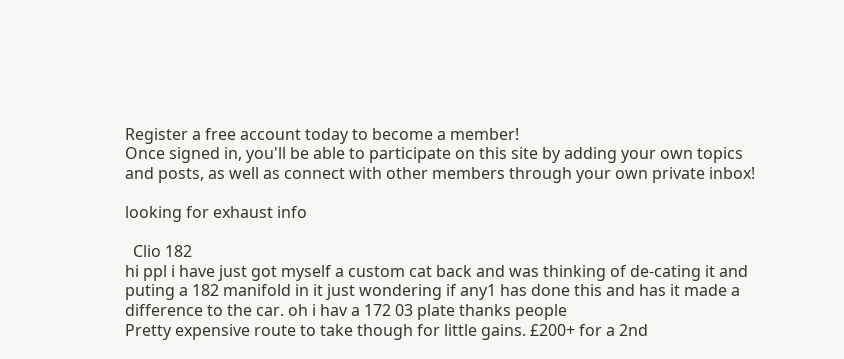Register a free account today to become a member!
Once signed in, you'll be able to participate on this site by adding your own topics and posts, as well as connect with other members through your own private inbox!

looking for exhaust info

  Clio 182
hi ppl i have just got myself a custom cat back and was thinking of de-cating it and puting a 182 manifold in it just wondering if any1 has done this and has it made a difference to the car. oh i hav a 172 03 plate thanks people
Pretty expensive route to take though for little gains. £200+ for a 2nd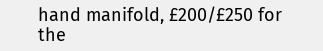hand manifold, £200/£250 for the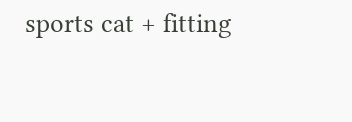sports cat + fitting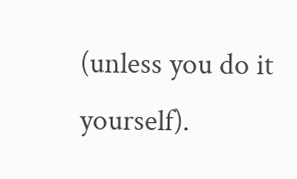(unless you do it yourself).